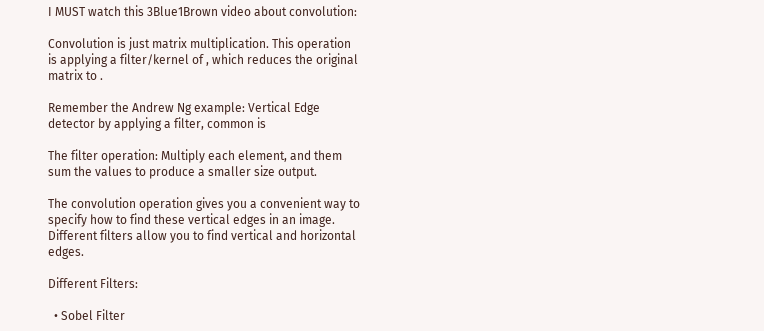I MUST watch this 3Blue1Brown video about convolution:

Convolution is just matrix multiplication. This operation is applying a filter/kernel of , which reduces the original matrix to .

Remember the Andrew Ng example: Vertical Edge detector by applying a filter, common is

The filter operation: Multiply each element, and them sum the values to produce a smaller size output.

The convolution operation gives you a convenient way to specify how to find these vertical edges in an image. Different filters allow you to find vertical and horizontal edges.

Different Filters:

  • Sobel Filter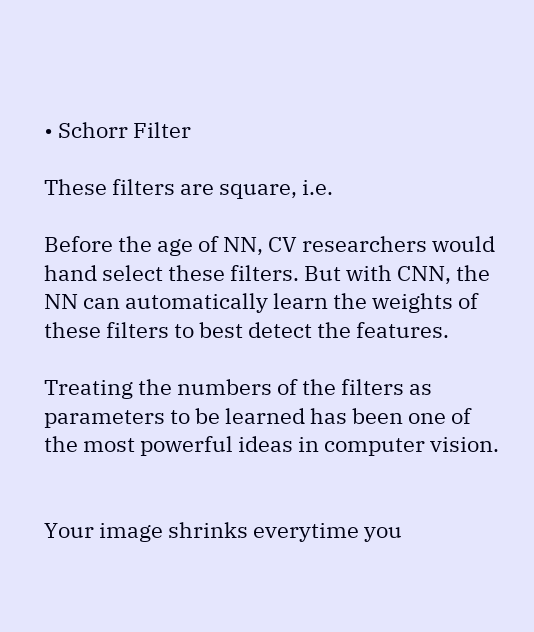• Schorr Filter

These filters are square, i.e.

Before the age of NN, CV researchers would hand select these filters. But with CNN, the NN can automatically learn the weights of these filters to best detect the features.

Treating the numbers of the filters as parameters to be learned has been one of the most powerful ideas in computer vision.


Your image shrinks everytime you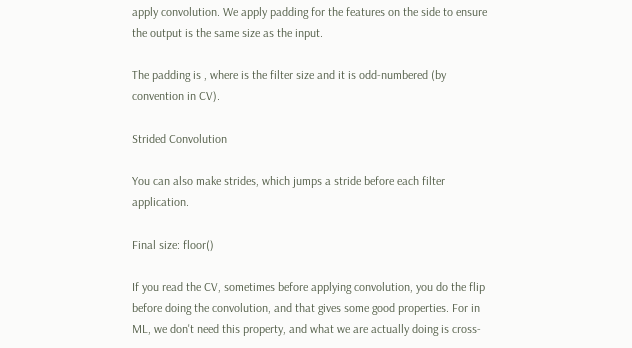apply convolution. We apply padding for the features on the side to ensure the output is the same size as the input.

The padding is , where is the filter size and it is odd-numbered (by convention in CV).

Strided Convolution

You can also make strides, which jumps a stride before each filter application.

Final size: floor()

If you read the CV, sometimes before applying convolution, you do the flip before doing the convolution, and that gives some good properties. For in ML, we don't need this property, and what we are actually doing is cross-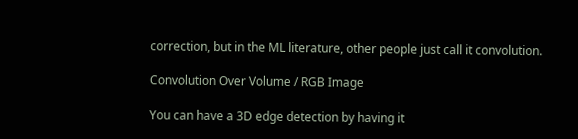correction, but in the ML literature, other people just call it convolution.

Convolution Over Volume / RGB Image

You can have a 3D edge detection by having it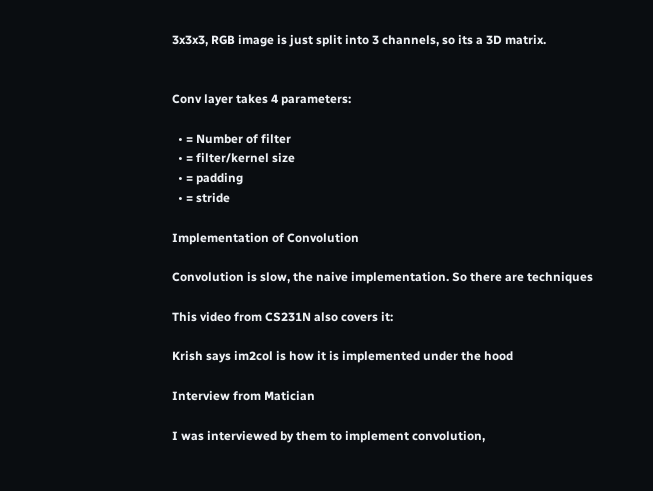3x3x3, RGB image is just split into 3 channels, so its a 3D matrix.


Conv layer takes 4 parameters:

  • = Number of filter
  • = filter/kernel size
  • = padding
  • = stride

Implementation of Convolution

Convolution is slow, the naive implementation. So there are techniques

This video from CS231N also covers it:

Krish says im2col is how it is implemented under the hood

Interview from Matician

I was interviewed by them to implement convolution,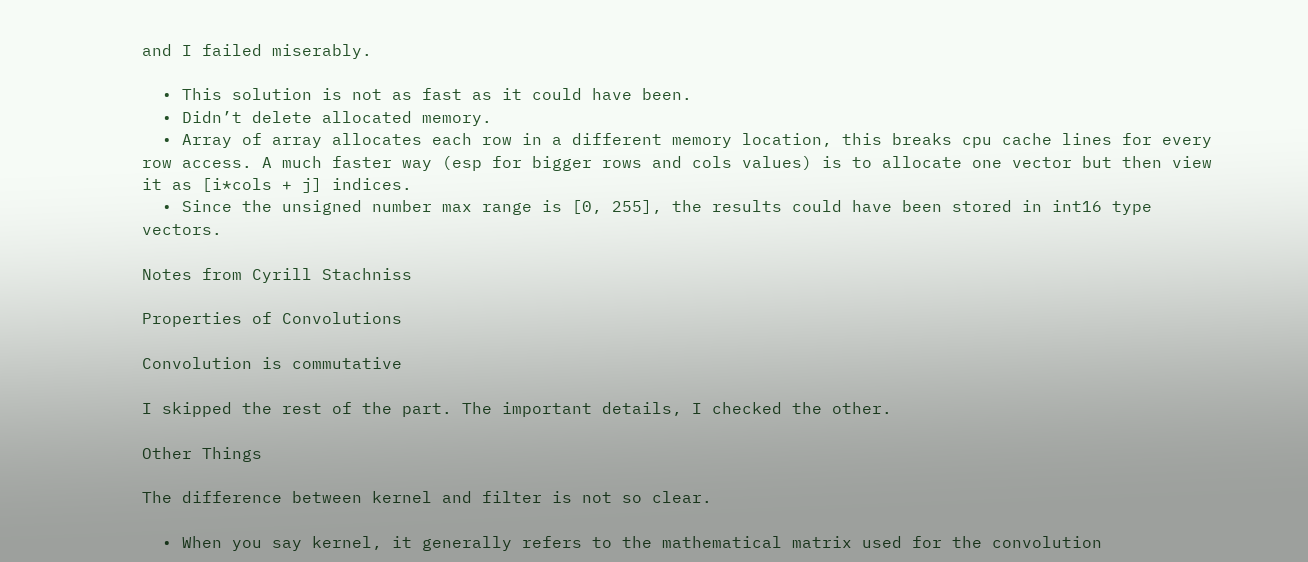and I failed miserably.

  • This solution is not as fast as it could have been.
  • Didn’t delete allocated memory.
  • Array of array allocates each row in a different memory location, this breaks cpu cache lines for every row access. A much faster way (esp for bigger rows and cols values) is to allocate one vector but then view it as [i*cols + j] indices.
  • Since the unsigned number max range is [0, 255], the results could have been stored in int16 type vectors.

Notes from Cyrill Stachniss

Properties of Convolutions

Convolution is commutative

I skipped the rest of the part. The important details, I checked the other.

Other Things

The difference between kernel and filter is not so clear.

  • When you say kernel, it generally refers to the mathematical matrix used for the convolution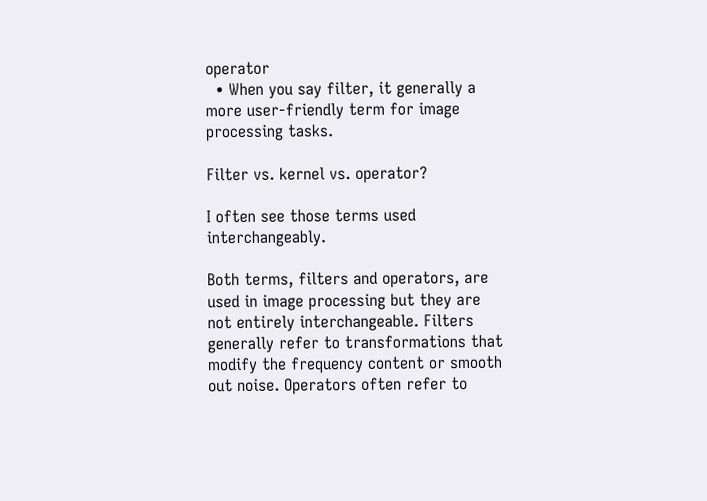operator
  • When you say filter, it generally a more user-friendly term for image processing tasks.

Filter vs. kernel vs. operator?

I often see those terms used interchangeably.

Both terms, filters and operators, are used in image processing but they are not entirely interchangeable. Filters generally refer to transformations that modify the frequency content or smooth out noise. Operators often refer to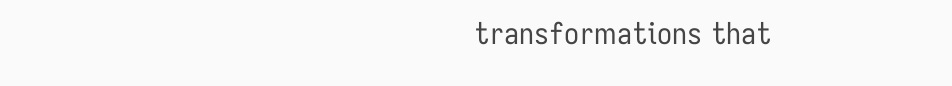transformations that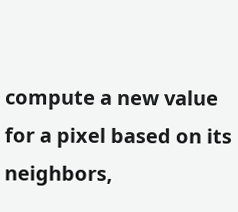compute a new value for a pixel based on its neighbors,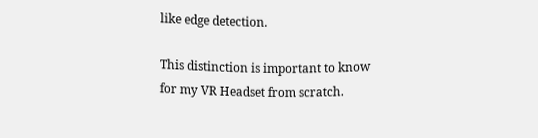like edge detection.

This distinction is important to know for my VR Headset from scratch.